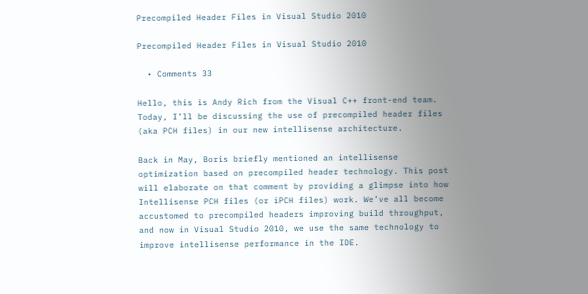Precompiled Header Files in Visual Studio 2010

Precompiled Header Files in Visual Studio 2010

  • Comments 33

Hello, this is Andy Rich from the Visual C++ front-end team. Today, I’ll be discussing the use of precompiled header files (aka PCH files) in our new intellisense architecture.

Back in May, Boris briefly mentioned an intellisense optimization based on precompiled header technology. This post will elaborate on that comment by providing a glimpse into how Intellisense PCH files (or iPCH files) work. We’ve all become accustomed to precompiled headers improving build throughput, and now in Visual Studio 2010, we use the same technology to improve intellisense performance in the IDE.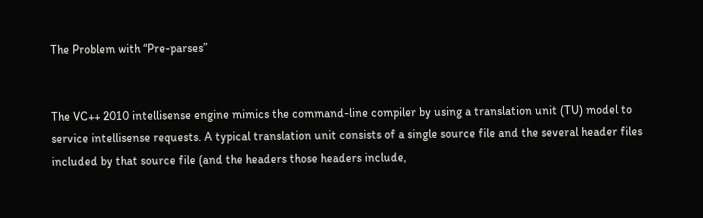The Problem with “Pre-parses”


The VC++ 2010 intellisense engine mimics the command-line compiler by using a translation unit (TU) model to service intellisense requests. A typical translation unit consists of a single source file and the several header files included by that source file (and the headers those headers include,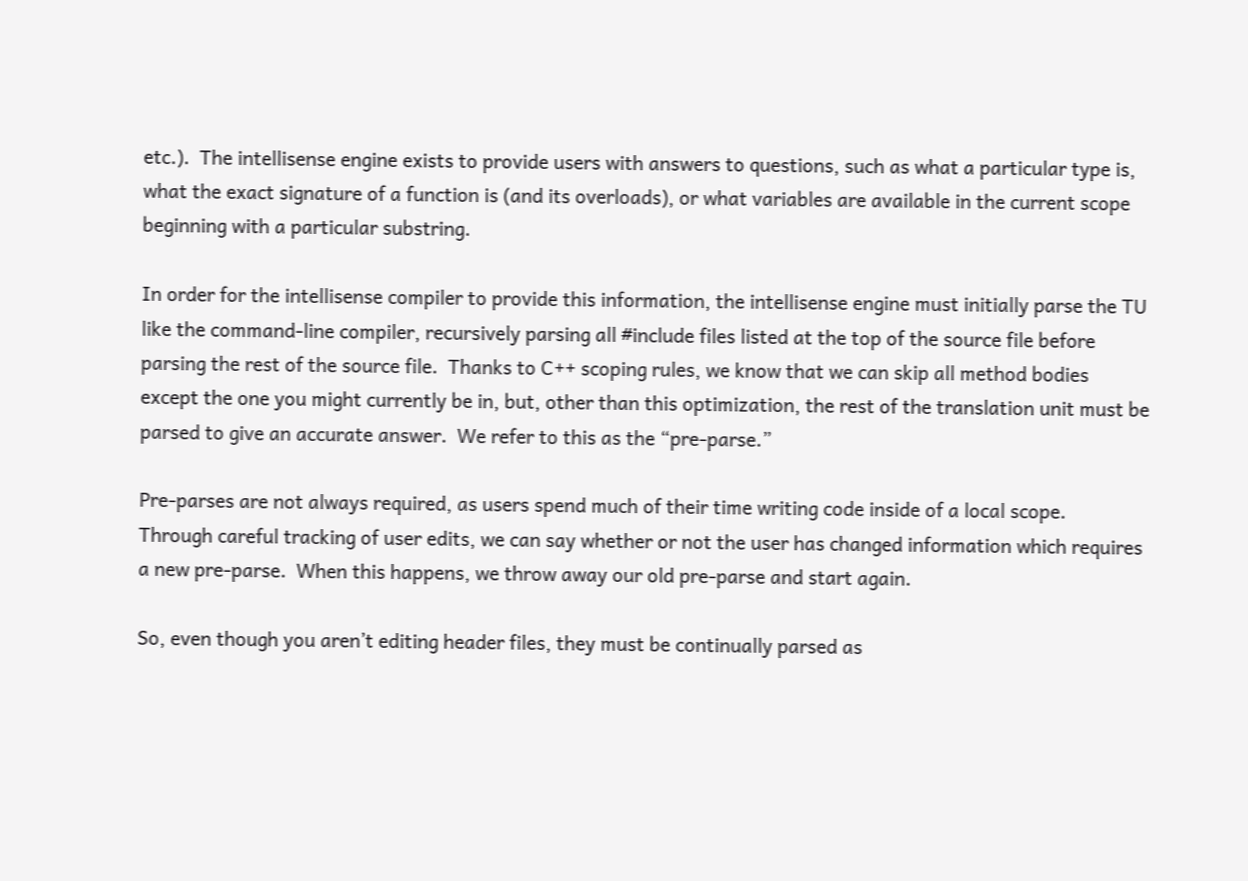etc.).  The intellisense engine exists to provide users with answers to questions, such as what a particular type is, what the exact signature of a function is (and its overloads), or what variables are available in the current scope beginning with a particular substring.

In order for the intellisense compiler to provide this information, the intellisense engine must initially parse the TU like the command-line compiler, recursively parsing all #include files listed at the top of the source file before parsing the rest of the source file.  Thanks to C++ scoping rules, we know that we can skip all method bodies except the one you might currently be in, but, other than this optimization, the rest of the translation unit must be parsed to give an accurate answer.  We refer to this as the “pre-parse.”

Pre-parses are not always required, as users spend much of their time writing code inside of a local scope.  Through careful tracking of user edits, we can say whether or not the user has changed information which requires a new pre-parse.  When this happens, we throw away our old pre-parse and start again.

So, even though you aren’t editing header files, they must be continually parsed as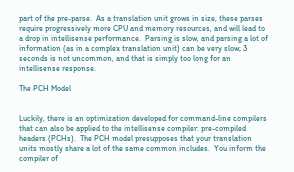part of the pre-parse.  As a translation unit grows in size, these parses require progressively more CPU and memory resources, and will lead to a drop in intellisense performance.  Parsing is slow, and parsing a lot of information (as in a complex translation unit) can be very slow; 3 seconds is not uncommon, and that is simply too long for an intellisense response.

The PCH Model


Luckily, there is an optimization developed for command-line compilers that can also be applied to the intellisense compiler: pre-compiled headers (PCHs).  The PCH model presupposes that your translation units mostly share a lot of the same common includes.  You inform the compiler of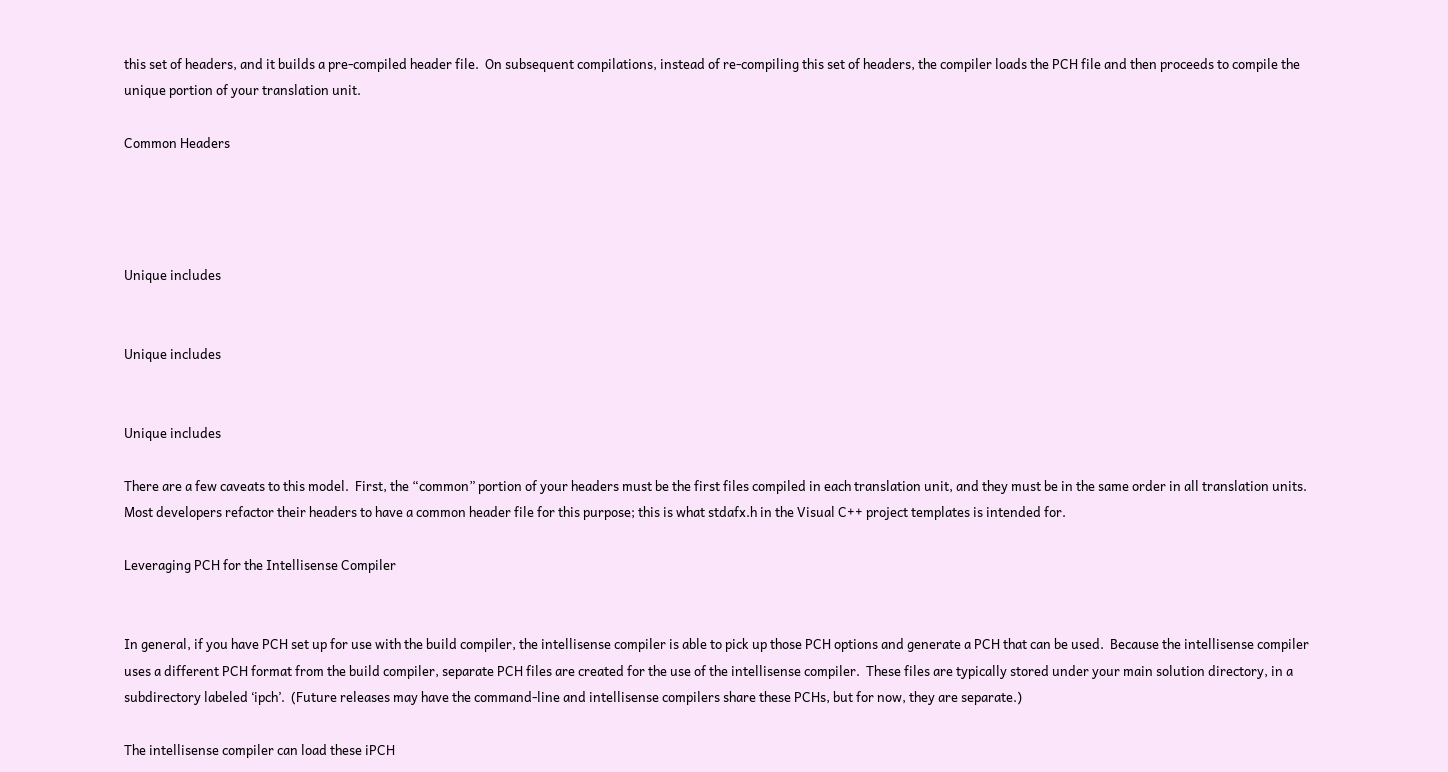this set of headers, and it builds a pre-compiled header file.  On subsequent compilations, instead of re-compiling this set of headers, the compiler loads the PCH file and then proceeds to compile the unique portion of your translation unit.

Common Headers




Unique includes


Unique includes


Unique includes

There are a few caveats to this model.  First, the “common” portion of your headers must be the first files compiled in each translation unit, and they must be in the same order in all translation units.  Most developers refactor their headers to have a common header file for this purpose; this is what stdafx.h in the Visual C++ project templates is intended for.

Leveraging PCH for the Intellisense Compiler


In general, if you have PCH set up for use with the build compiler, the intellisense compiler is able to pick up those PCH options and generate a PCH that can be used.  Because the intellisense compiler uses a different PCH format from the build compiler, separate PCH files are created for the use of the intellisense compiler.  These files are typically stored under your main solution directory, in a subdirectory labeled ‘ipch’.  (Future releases may have the command-line and intellisense compilers share these PCHs, but for now, they are separate.)

The intellisense compiler can load these iPCH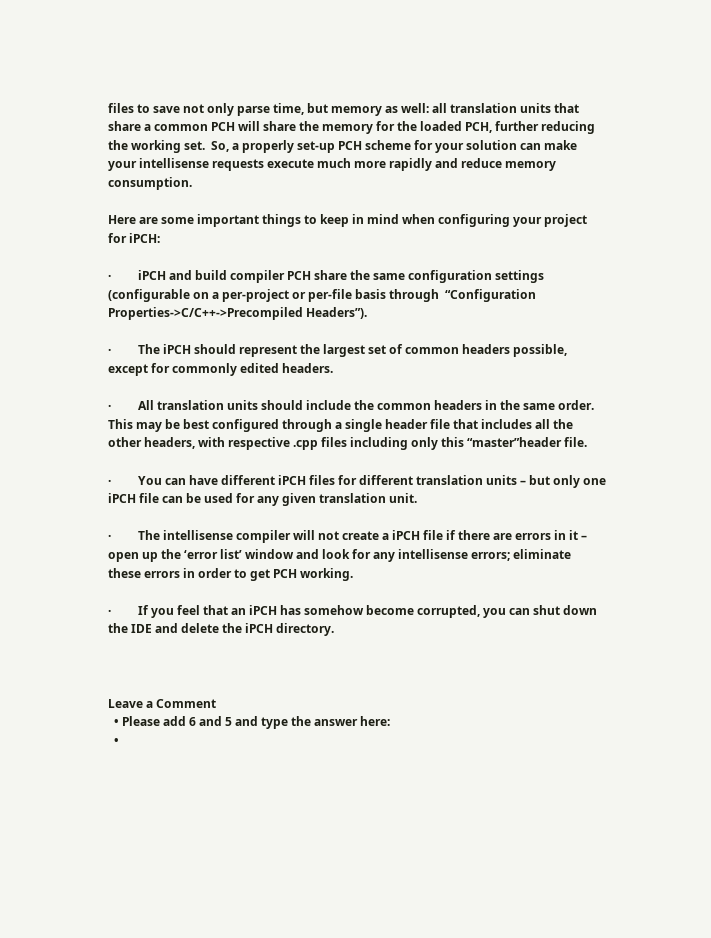files to save not only parse time, but memory as well: all translation units that share a common PCH will share the memory for the loaded PCH, further reducing the working set.  So, a properly set-up PCH scheme for your solution can make your intellisense requests execute much more rapidly and reduce memory consumption.

Here are some important things to keep in mind when configuring your project for iPCH:

·         iPCH and build compiler PCH share the same configuration settings (configurable on a per-project or per-file basis through  “Configuration Properties->C/C++->Precompiled Headers”).

·         The iPCH should represent the largest set of common headers possible, except for commonly edited headers.

·         All translation units should include the common headers in the same order.  This may be best configured through a single header file that includes all the other headers, with respective .cpp files including only this “master”header file.

·         You can have different iPCH files for different translation units – but only one iPCH file can be used for any given translation unit.

·         The intellisense compiler will not create a iPCH file if there are errors in it – open up the ‘error list’ window and look for any intellisense errors; eliminate these errors in order to get PCH working.

·         If you feel that an iPCH has somehow become corrupted, you can shut down the IDE and delete the iPCH directory.



Leave a Comment
  • Please add 6 and 5 and type the answer here:
  •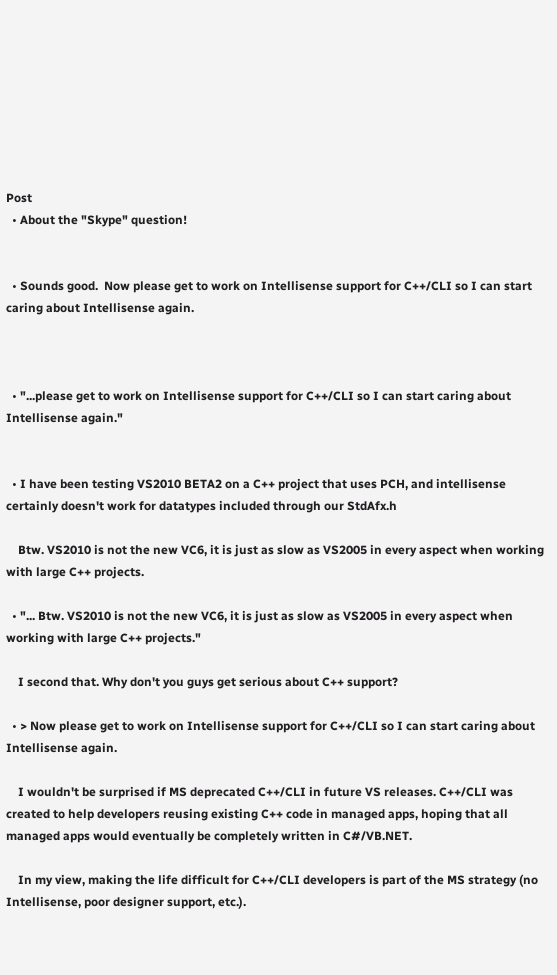Post
  • About the "Skype" question!


  • Sounds good.  Now please get to work on Intellisense support for C++/CLI so I can start caring about Intellisense again.



  • "...please get to work on Intellisense support for C++/CLI so I can start caring about Intellisense again."


  • I have been testing VS2010 BETA2 on a C++ project that uses PCH, and intellisense certainly doesn't work for datatypes included through our StdAfx.h

    Btw. VS2010 is not the new VC6, it is just as slow as VS2005 in every aspect when working with large C++ projects.

  • "... Btw. VS2010 is not the new VC6, it is just as slow as VS2005 in every aspect when working with large C++ projects."

    I second that. Why don't you guys get serious about C++ support?

  • > Now please get to work on Intellisense support for C++/CLI so I can start caring about Intellisense again.

    I wouldn't be surprised if MS deprecated C++/CLI in future VS releases. C++/CLI was created to help developers reusing existing C++ code in managed apps, hoping that all managed apps would eventually be completely written in C#/VB.NET.

    In my view, making the life difficult for C++/CLI developers is part of the MS strategy (no Intellisense, poor designer support, etc.).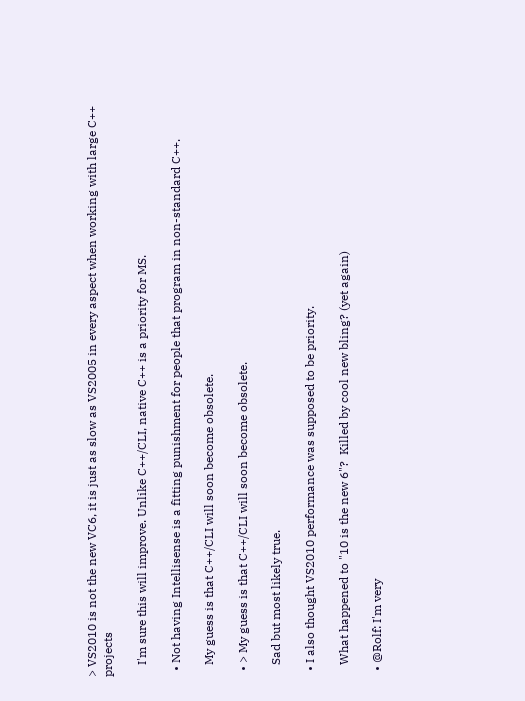> VS2010 is not the new VC6, it is just as slow as VS2005 in every aspect when working with large C++ projects

    I'm sure this will improve. Unlike C++/CLI, native C++ is a priority for MS.

  • Not having Intellisense is a fitting punishment for people that program in non-standard C++.

    My guess is that C++/CLI will soon become obsolete.

  • > My guess is that C++/CLI will soon become obsolete.

    Sad but most likely true.

  • I also thought VS2010 performance was supposed to be priority.

    What happened to "10 is the new 6"?  Killed by cool new bling? (yet again)

  • @Rolf: I'm very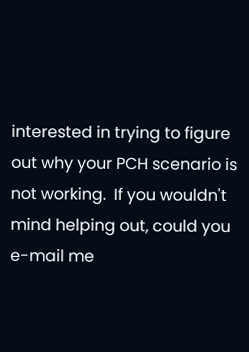interested in trying to figure out why your PCH scenario is not working.  If you wouldn't mind helping out, could you e-mail me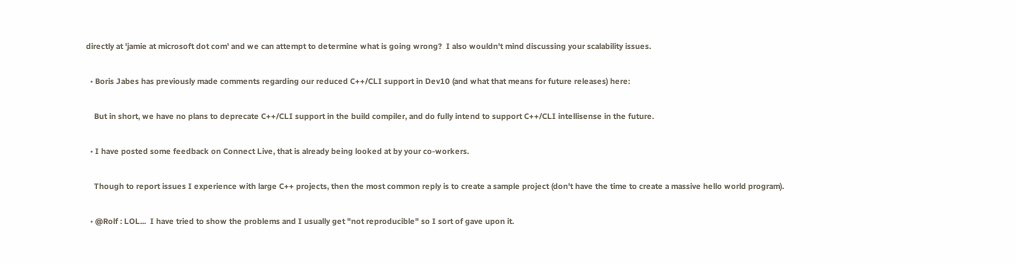directly at 'jamie at microsoft dot com' and we can attempt to determine what is going wrong?  I also wouldn't mind discussing your scalability issues.

  • Boris Jabes has previously made comments regarding our reduced C++/CLI support in Dev10 (and what that means for future releases) here:

    But in short, we have no plans to deprecate C++/CLI support in the build compiler, and do fully intend to support C++/CLI intellisense in the future.

  • I have posted some feedback on Connect Live, that is already being looked at by your co-workers.

    Though to report issues I experience with large C++ projects, then the most common reply is to create a sample project (don't have the time to create a massive hello world program).

  • @Rolf : LOL...  I have tried to show the problems and I usually get "not reproducible" so I sort of gave upon it.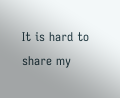It is hard to share my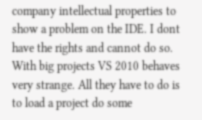company intellectual properties to show a problem on the IDE. I dont have the rights and cannot do so. With big projects VS 2010 behaves very strange. All they have to do is to load a project do some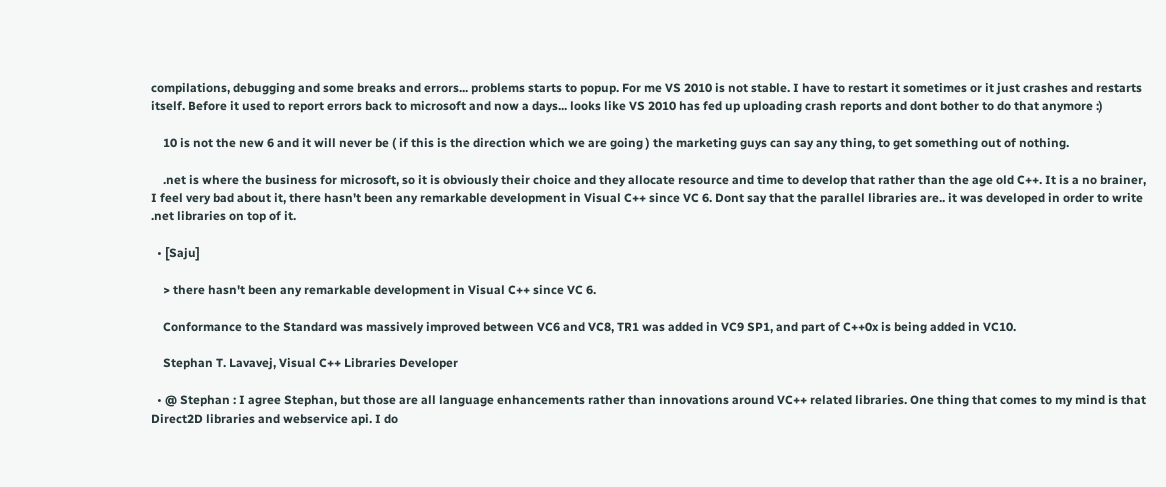compilations, debugging and some breaks and errors... problems starts to popup. For me VS 2010 is not stable. I have to restart it sometimes or it just crashes and restarts itself. Before it used to report errors back to microsoft and now a days... looks like VS 2010 has fed up uploading crash reports and dont bother to do that anymore :)

    10 is not the new 6 and it will never be ( if this is the direction which we are going ) the marketing guys can say any thing, to get something out of nothing.

    .net is where the business for microsoft, so it is obviously their choice and they allocate resource and time to develop that rather than the age old C++. It is a no brainer, I feel very bad about it, there hasn't been any remarkable development in Visual C++ since VC 6. Dont say that the parallel libraries are.. it was developed in order to write .net libraries on top of it.

  • [Saju]

    > there hasn't been any remarkable development in Visual C++ since VC 6.

    Conformance to the Standard was massively improved between VC6 and VC8, TR1 was added in VC9 SP1, and part of C++0x is being added in VC10.

    Stephan T. Lavavej, Visual C++ Libraries Developer

  • @ Stephan : I agree Stephan, but those are all language enhancements rather than innovations around VC++ related libraries. One thing that comes to my mind is that Direct2D libraries and webservice api. I do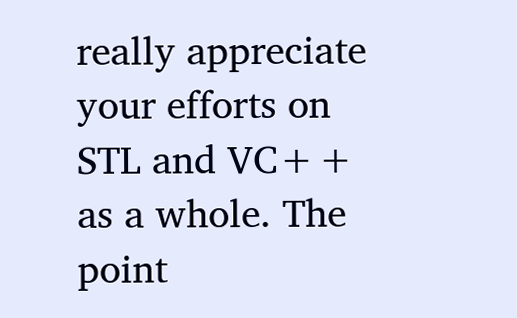really appreciate your efforts on STL and VC++ as a whole. The point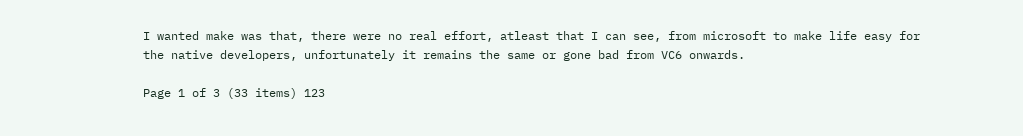I wanted make was that, there were no real effort, atleast that I can see, from microsoft to make life easy for the native developers, unfortunately it remains the same or gone bad from VC6 onwards.

Page 1 of 3 (33 items) 123